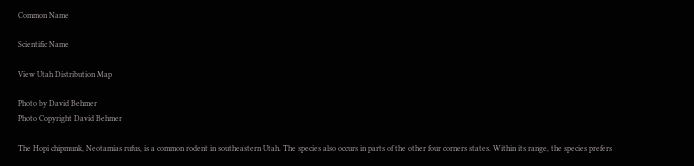Common Name

Scientific Name

View Utah Distribution Map

Photo by David Behmer
Photo Copyright David Behmer

The Hopi chipmunk, Neotamias rufus, is a common rodent in southeastern Utah. The species also occurs in parts of the other four corners states. Within its range, the species prefers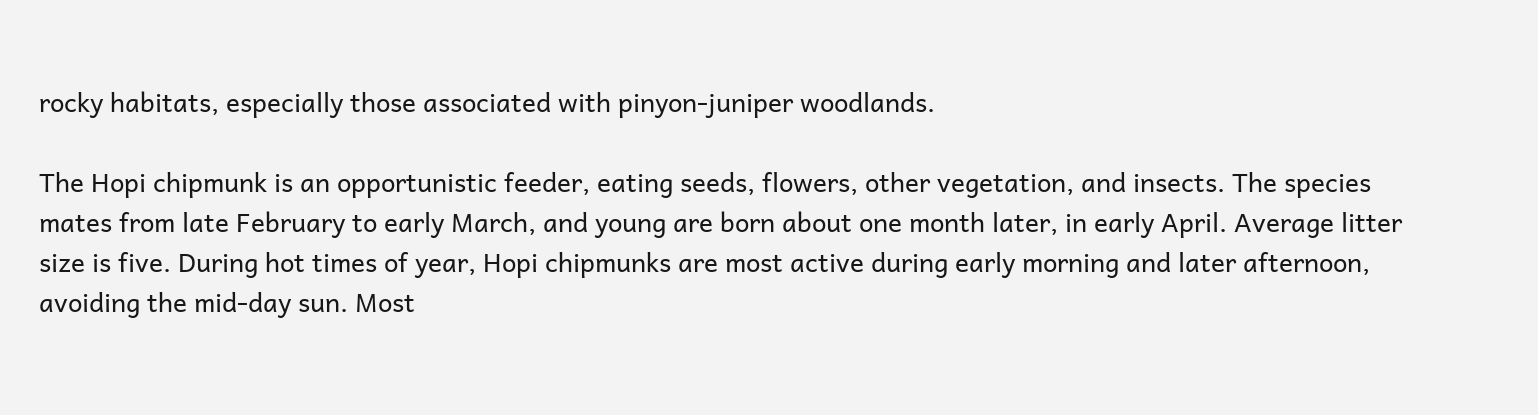rocky habitats, especially those associated with pinyon-juniper woodlands.

The Hopi chipmunk is an opportunistic feeder, eating seeds, flowers, other vegetation, and insects. The species mates from late February to early March, and young are born about one month later, in early April. Average litter size is five. During hot times of year, Hopi chipmunks are most active during early morning and later afternoon, avoiding the mid-day sun. Most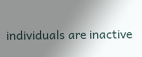individuals are inactive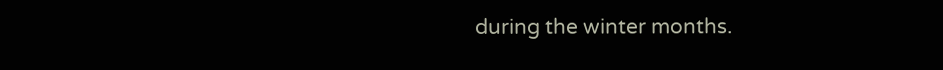during the winter months.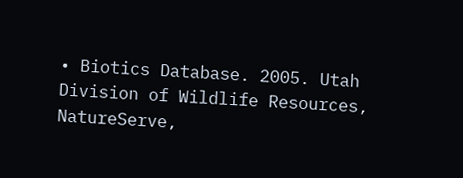• Biotics Database. 2005. Utah Division of Wildlife Resources, NatureServe,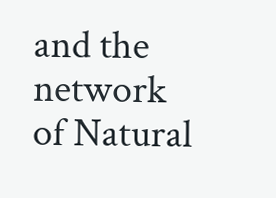and the network of Natural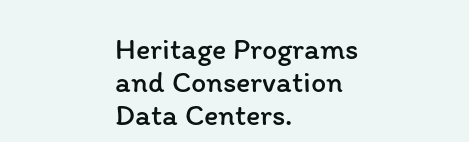Heritage Programs and Conservation Data Centers.